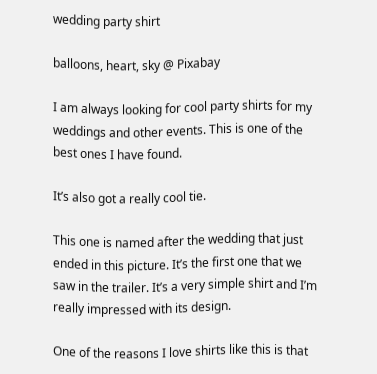wedding party shirt

balloons, heart, sky @ Pixabay

I am always looking for cool party shirts for my weddings and other events. This is one of the best ones I have found.

It’s also got a really cool tie.

This one is named after the wedding that just ended in this picture. It’s the first one that we saw in the trailer. It’s a very simple shirt and I’m really impressed with its design.

One of the reasons I love shirts like this is that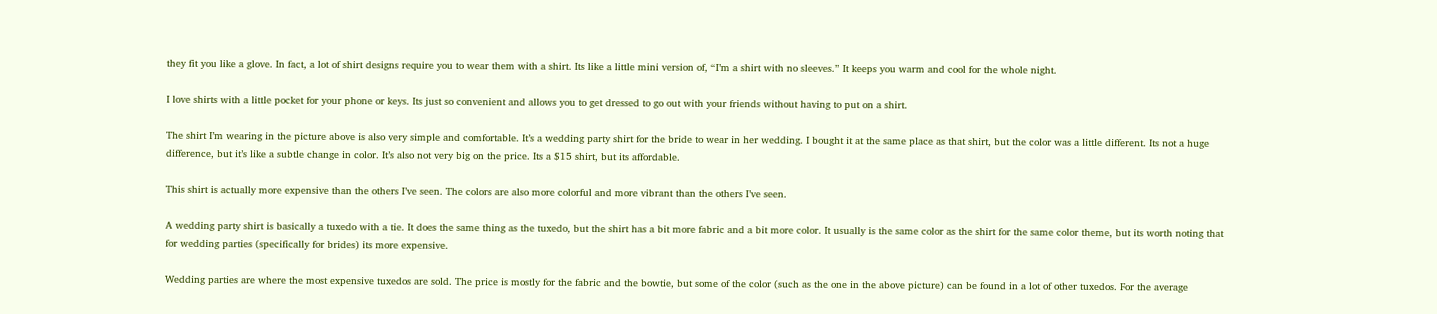they fit you like a glove. In fact, a lot of shirt designs require you to wear them with a shirt. Its like a little mini version of, “I’m a shirt with no sleeves.” It keeps you warm and cool for the whole night.

I love shirts with a little pocket for your phone or keys. Its just so convenient and allows you to get dressed to go out with your friends without having to put on a shirt.

The shirt I’m wearing in the picture above is also very simple and comfortable. It’s a wedding party shirt for the bride to wear in her wedding. I bought it at the same place as that shirt, but the color was a little different. Its not a huge difference, but it’s like a subtle change in color. It’s also not very big on the price. Its a $15 shirt, but its affordable.

This shirt is actually more expensive than the others I’ve seen. The colors are also more colorful and more vibrant than the others I’ve seen.

A wedding party shirt is basically a tuxedo with a tie. It does the same thing as the tuxedo, but the shirt has a bit more fabric and a bit more color. It usually is the same color as the shirt for the same color theme, but its worth noting that for wedding parties (specifically for brides) its more expensive.

Wedding parties are where the most expensive tuxedos are sold. The price is mostly for the fabric and the bowtie, but some of the color (such as the one in the above picture) can be found in a lot of other tuxedos. For the average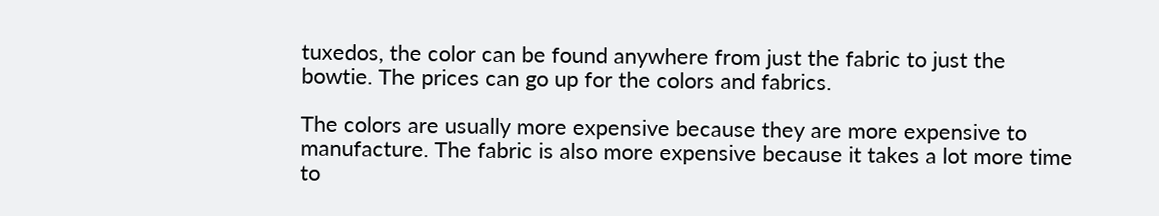tuxedos, the color can be found anywhere from just the fabric to just the bowtie. The prices can go up for the colors and fabrics.

The colors are usually more expensive because they are more expensive to manufacture. The fabric is also more expensive because it takes a lot more time to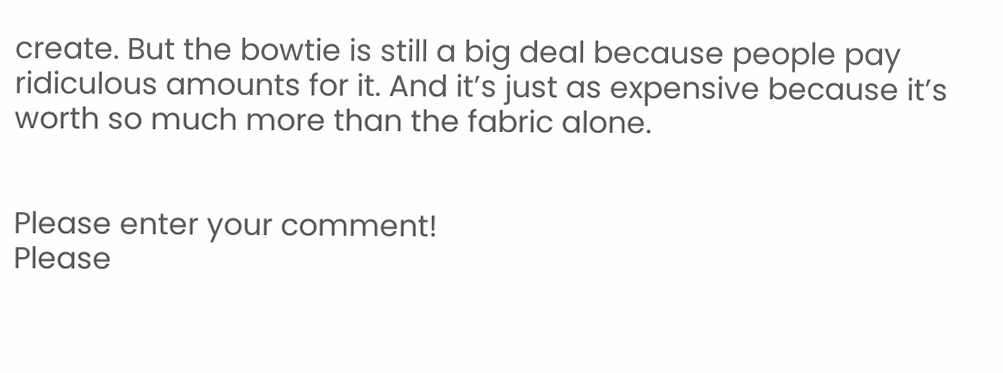create. But the bowtie is still a big deal because people pay ridiculous amounts for it. And it’s just as expensive because it’s worth so much more than the fabric alone.


Please enter your comment!
Please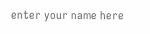enter your name here